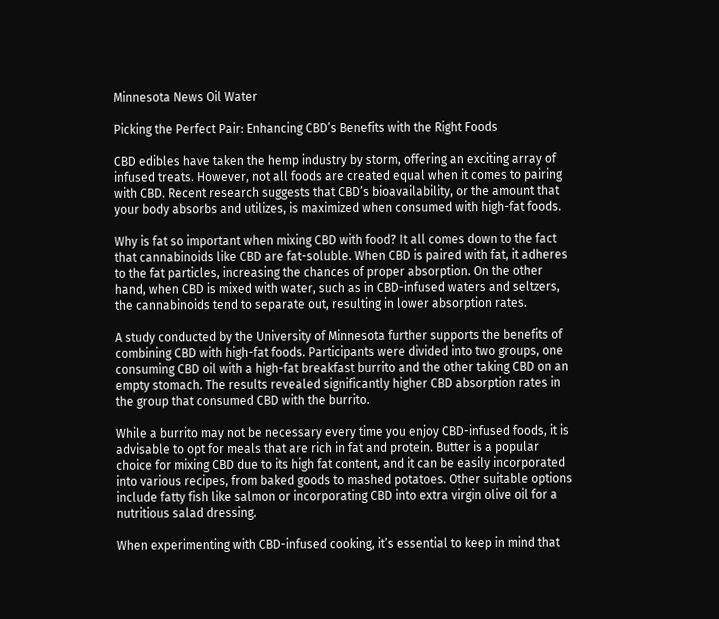Minnesota News Oil Water

Picking the Perfect Pair: Enhancing CBD’s Benefits with the Right Foods

CBD edibles have taken the hemp industry by storm, offering an exciting array of infused treats. However, not all foods are created equal when it comes to pairing with CBD. Recent research suggests that CBD’s bioavailability, or the amount that your body absorbs and utilizes, is maximized when consumed with high-fat foods.

Why is fat so important when mixing CBD with food? It all comes down to the fact that cannabinoids like CBD are fat-soluble. When CBD is paired with fat, it adheres to the fat particles, increasing the chances of proper absorption. On the other hand, when CBD is mixed with water, such as in CBD-infused waters and seltzers, the cannabinoids tend to separate out, resulting in lower absorption rates.

A study conducted by the University of Minnesota further supports the benefits of combining CBD with high-fat foods. Participants were divided into two groups, one consuming CBD oil with a high-fat breakfast burrito and the other taking CBD on an empty stomach. The results revealed significantly higher CBD absorption rates in the group that consumed CBD with the burrito.

While a burrito may not be necessary every time you enjoy CBD-infused foods, it is advisable to opt for meals that are rich in fat and protein. Butter is a popular choice for mixing CBD due to its high fat content, and it can be easily incorporated into various recipes, from baked goods to mashed potatoes. Other suitable options include fatty fish like salmon or incorporating CBD into extra virgin olive oil for a nutritious salad dressing.

When experimenting with CBD-infused cooking, it’s essential to keep in mind that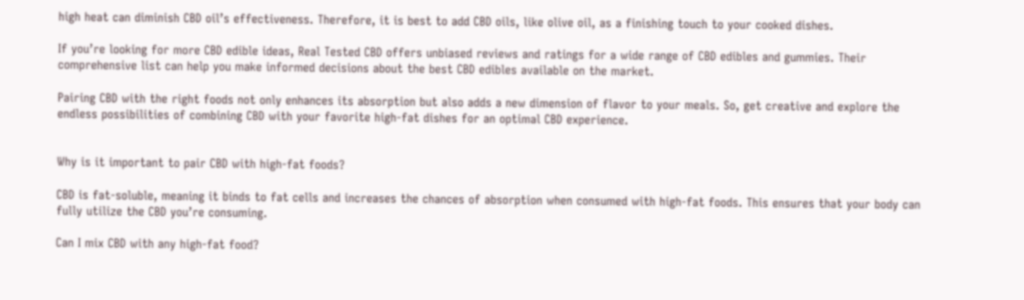high heat can diminish CBD oil’s effectiveness. Therefore, it is best to add CBD oils, like olive oil, as a finishing touch to your cooked dishes.

If you’re looking for more CBD edible ideas, Real Tested CBD offers unbiased reviews and ratings for a wide range of CBD edibles and gummies. Their comprehensive list can help you make informed decisions about the best CBD edibles available on the market.

Pairing CBD with the right foods not only enhances its absorption but also adds a new dimension of flavor to your meals. So, get creative and explore the endless possibilities of combining CBD with your favorite high-fat dishes for an optimal CBD experience.


Why is it important to pair CBD with high-fat foods?

CBD is fat-soluble, meaning it binds to fat cells and increases the chances of absorption when consumed with high-fat foods. This ensures that your body can fully utilize the CBD you’re consuming.

Can I mix CBD with any high-fat food?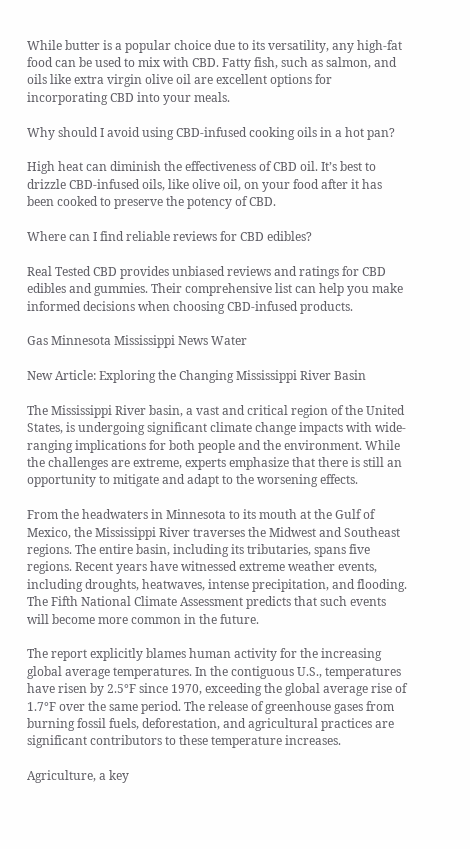While butter is a popular choice due to its versatility, any high-fat food can be used to mix with CBD. Fatty fish, such as salmon, and oils like extra virgin olive oil are excellent options for incorporating CBD into your meals.

Why should I avoid using CBD-infused cooking oils in a hot pan?

High heat can diminish the effectiveness of CBD oil. It’s best to drizzle CBD-infused oils, like olive oil, on your food after it has been cooked to preserve the potency of CBD.

Where can I find reliable reviews for CBD edibles?

Real Tested CBD provides unbiased reviews and ratings for CBD edibles and gummies. Their comprehensive list can help you make informed decisions when choosing CBD-infused products.

Gas Minnesota Mississippi News Water

New Article: Exploring the Changing Mississippi River Basin

The Mississippi River basin, a vast and critical region of the United States, is undergoing significant climate change impacts with wide-ranging implications for both people and the environment. While the challenges are extreme, experts emphasize that there is still an opportunity to mitigate and adapt to the worsening effects.

From the headwaters in Minnesota to its mouth at the Gulf of Mexico, the Mississippi River traverses the Midwest and Southeast regions. The entire basin, including its tributaries, spans five regions. Recent years have witnessed extreme weather events, including droughts, heatwaves, intense precipitation, and flooding. The Fifth National Climate Assessment predicts that such events will become more common in the future.

The report explicitly blames human activity for the increasing global average temperatures. In the contiguous U.S., temperatures have risen by 2.5°F since 1970, exceeding the global average rise of 1.7°F over the same period. The release of greenhouse gases from burning fossil fuels, deforestation, and agricultural practices are significant contributors to these temperature increases.

Agriculture, a key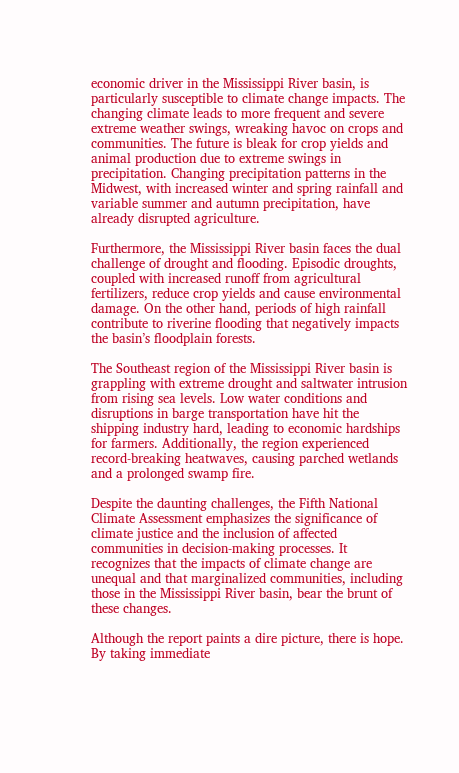economic driver in the Mississippi River basin, is particularly susceptible to climate change impacts. The changing climate leads to more frequent and severe extreme weather swings, wreaking havoc on crops and communities. The future is bleak for crop yields and animal production due to extreme swings in precipitation. Changing precipitation patterns in the Midwest, with increased winter and spring rainfall and variable summer and autumn precipitation, have already disrupted agriculture.

Furthermore, the Mississippi River basin faces the dual challenge of drought and flooding. Episodic droughts, coupled with increased runoff from agricultural fertilizers, reduce crop yields and cause environmental damage. On the other hand, periods of high rainfall contribute to riverine flooding that negatively impacts the basin’s floodplain forests.

The Southeast region of the Mississippi River basin is grappling with extreme drought and saltwater intrusion from rising sea levels. Low water conditions and disruptions in barge transportation have hit the shipping industry hard, leading to economic hardships for farmers. Additionally, the region experienced record-breaking heatwaves, causing parched wetlands and a prolonged swamp fire.

Despite the daunting challenges, the Fifth National Climate Assessment emphasizes the significance of climate justice and the inclusion of affected communities in decision-making processes. It recognizes that the impacts of climate change are unequal and that marginalized communities, including those in the Mississippi River basin, bear the brunt of these changes.

Although the report paints a dire picture, there is hope. By taking immediate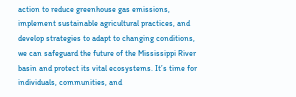action to reduce greenhouse gas emissions, implement sustainable agricultural practices, and develop strategies to adapt to changing conditions, we can safeguard the future of the Mississippi River basin and protect its vital ecosystems. It’s time for individuals, communities, and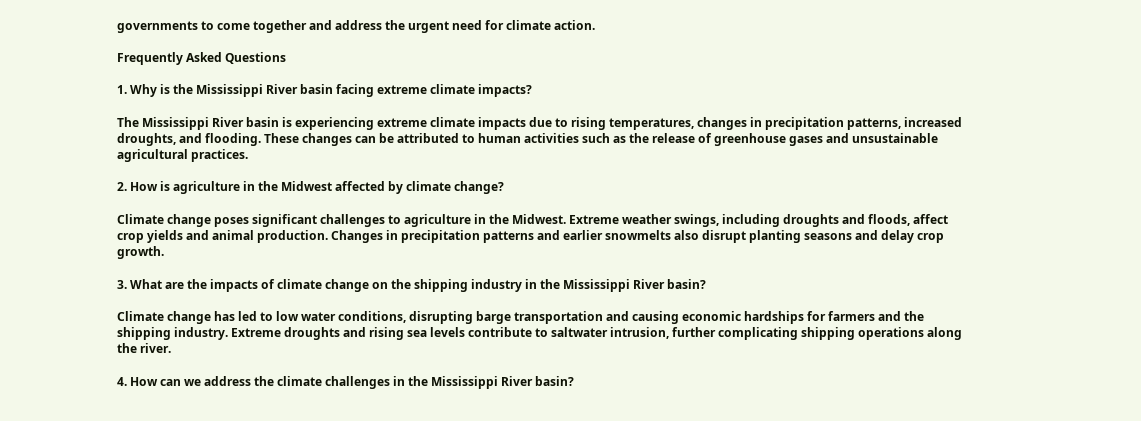governments to come together and address the urgent need for climate action.

Frequently Asked Questions

1. Why is the Mississippi River basin facing extreme climate impacts?

The Mississippi River basin is experiencing extreme climate impacts due to rising temperatures, changes in precipitation patterns, increased droughts, and flooding. These changes can be attributed to human activities such as the release of greenhouse gases and unsustainable agricultural practices.

2. How is agriculture in the Midwest affected by climate change?

Climate change poses significant challenges to agriculture in the Midwest. Extreme weather swings, including droughts and floods, affect crop yields and animal production. Changes in precipitation patterns and earlier snowmelts also disrupt planting seasons and delay crop growth.

3. What are the impacts of climate change on the shipping industry in the Mississippi River basin?

Climate change has led to low water conditions, disrupting barge transportation and causing economic hardships for farmers and the shipping industry. Extreme droughts and rising sea levels contribute to saltwater intrusion, further complicating shipping operations along the river.

4. How can we address the climate challenges in the Mississippi River basin?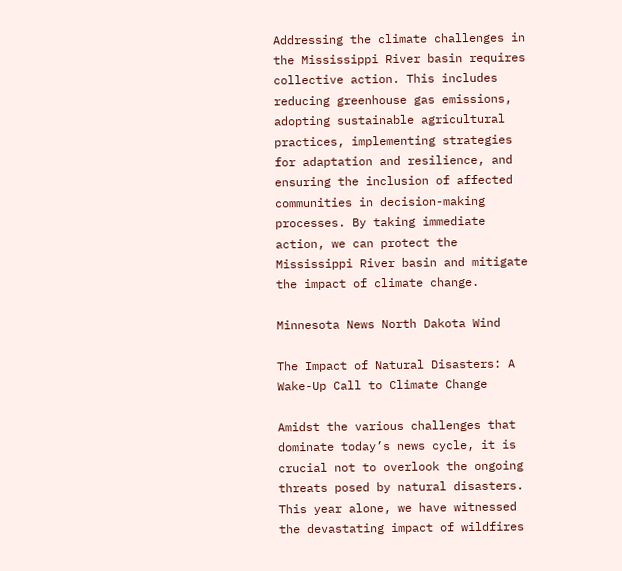Addressing the climate challenges in the Mississippi River basin requires collective action. This includes reducing greenhouse gas emissions, adopting sustainable agricultural practices, implementing strategies for adaptation and resilience, and ensuring the inclusion of affected communities in decision-making processes. By taking immediate action, we can protect the Mississippi River basin and mitigate the impact of climate change.

Minnesota News North Dakota Wind

The Impact of Natural Disasters: A Wake-Up Call to Climate Change

Amidst the various challenges that dominate today’s news cycle, it is crucial not to overlook the ongoing threats posed by natural disasters. This year alone, we have witnessed the devastating impact of wildfires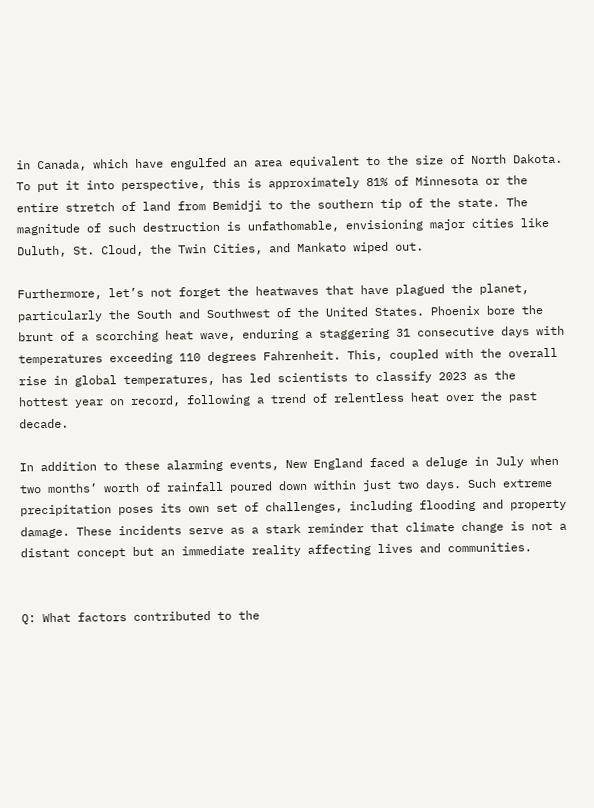in Canada, which have engulfed an area equivalent to the size of North Dakota. To put it into perspective, this is approximately 81% of Minnesota or the entire stretch of land from Bemidji to the southern tip of the state. The magnitude of such destruction is unfathomable, envisioning major cities like Duluth, St. Cloud, the Twin Cities, and Mankato wiped out.

Furthermore, let’s not forget the heatwaves that have plagued the planet, particularly the South and Southwest of the United States. Phoenix bore the brunt of a scorching heat wave, enduring a staggering 31 consecutive days with temperatures exceeding 110 degrees Fahrenheit. This, coupled with the overall rise in global temperatures, has led scientists to classify 2023 as the hottest year on record, following a trend of relentless heat over the past decade.

In addition to these alarming events, New England faced a deluge in July when two months’ worth of rainfall poured down within just two days. Such extreme precipitation poses its own set of challenges, including flooding and property damage. These incidents serve as a stark reminder that climate change is not a distant concept but an immediate reality affecting lives and communities.


Q: What factors contributed to the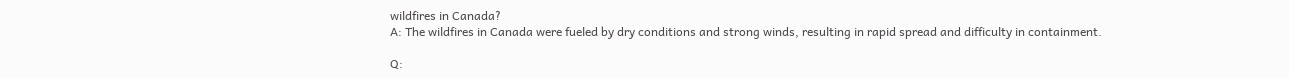wildfires in Canada?
A: The wildfires in Canada were fueled by dry conditions and strong winds, resulting in rapid spread and difficulty in containment.

Q: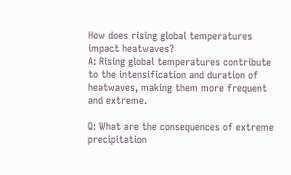How does rising global temperatures impact heatwaves?
A: Rising global temperatures contribute to the intensification and duration of heatwaves, making them more frequent and extreme.

Q: What are the consequences of extreme precipitation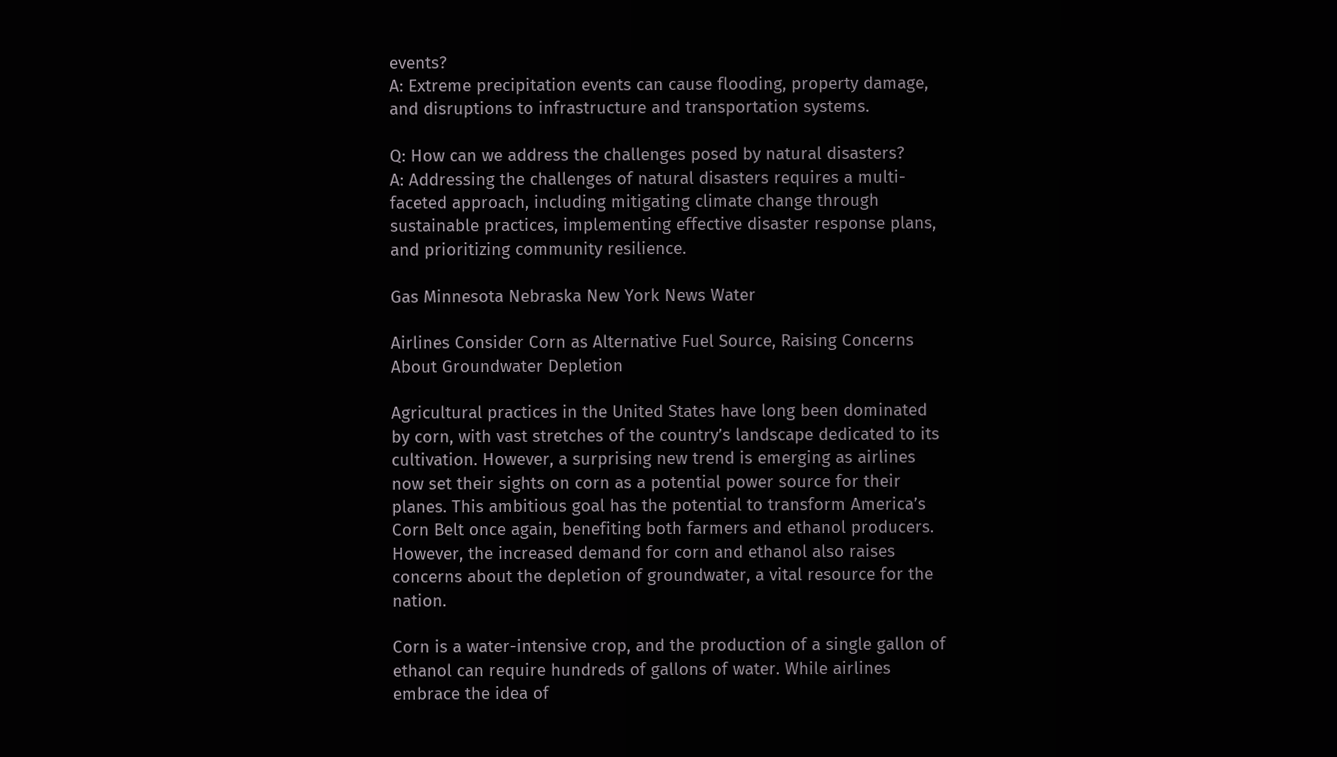events?
A: Extreme precipitation events can cause flooding, property damage, and disruptions to infrastructure and transportation systems.

Q: How can we address the challenges posed by natural disasters?
A: Addressing the challenges of natural disasters requires a multi-faceted approach, including mitigating climate change through sustainable practices, implementing effective disaster response plans, and prioritizing community resilience.

Gas Minnesota Nebraska New York News Water

Airlines Consider Corn as Alternative Fuel Source, Raising Concerns About Groundwater Depletion

Agricultural practices in the United States have long been dominated by corn, with vast stretches of the country’s landscape dedicated to its cultivation. However, a surprising new trend is emerging as airlines now set their sights on corn as a potential power source for their planes. This ambitious goal has the potential to transform America’s Corn Belt once again, benefiting both farmers and ethanol producers. However, the increased demand for corn and ethanol also raises concerns about the depletion of groundwater, a vital resource for the nation.

Corn is a water-intensive crop, and the production of a single gallon of ethanol can require hundreds of gallons of water. While airlines embrace the idea of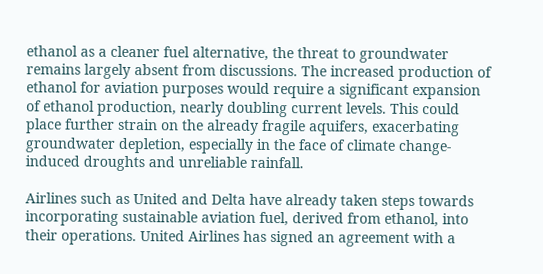ethanol as a cleaner fuel alternative, the threat to groundwater remains largely absent from discussions. The increased production of ethanol for aviation purposes would require a significant expansion of ethanol production, nearly doubling current levels. This could place further strain on the already fragile aquifers, exacerbating groundwater depletion, especially in the face of climate change-induced droughts and unreliable rainfall.

Airlines such as United and Delta have already taken steps towards incorporating sustainable aviation fuel, derived from ethanol, into their operations. United Airlines has signed an agreement with a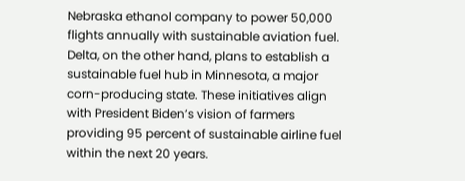Nebraska ethanol company to power 50,000 flights annually with sustainable aviation fuel. Delta, on the other hand, plans to establish a sustainable fuel hub in Minnesota, a major corn-producing state. These initiatives align with President Biden’s vision of farmers providing 95 percent of sustainable airline fuel within the next 20 years.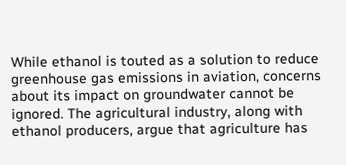While ethanol is touted as a solution to reduce greenhouse gas emissions in aviation, concerns about its impact on groundwater cannot be ignored. The agricultural industry, along with ethanol producers, argue that agriculture has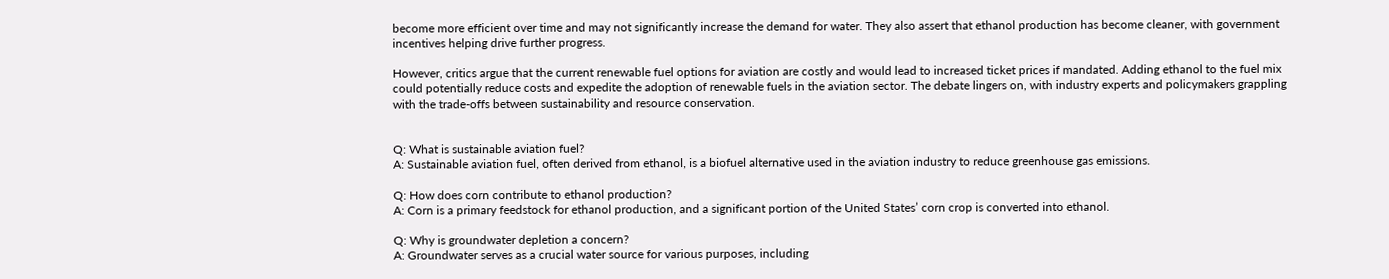become more efficient over time and may not significantly increase the demand for water. They also assert that ethanol production has become cleaner, with government incentives helping drive further progress.

However, critics argue that the current renewable fuel options for aviation are costly and would lead to increased ticket prices if mandated. Adding ethanol to the fuel mix could potentially reduce costs and expedite the adoption of renewable fuels in the aviation sector. The debate lingers on, with industry experts and policymakers grappling with the trade-offs between sustainability and resource conservation.


Q: What is sustainable aviation fuel?
A: Sustainable aviation fuel, often derived from ethanol, is a biofuel alternative used in the aviation industry to reduce greenhouse gas emissions.

Q: How does corn contribute to ethanol production?
A: Corn is a primary feedstock for ethanol production, and a significant portion of the United States’ corn crop is converted into ethanol.

Q: Why is groundwater depletion a concern?
A: Groundwater serves as a crucial water source for various purposes, including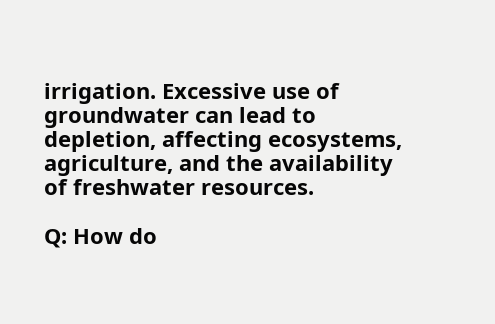irrigation. Excessive use of groundwater can lead to depletion, affecting ecosystems, agriculture, and the availability of freshwater resources.

Q: How do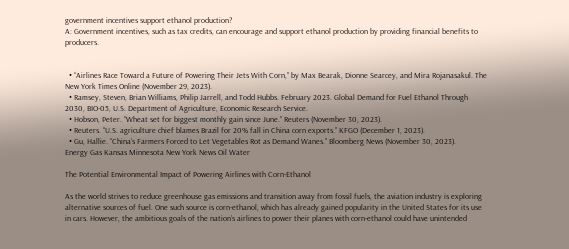government incentives support ethanol production?
A: Government incentives, such as tax credits, can encourage and support ethanol production by providing financial benefits to producers.


  • “Airlines Race Toward a Future of Powering Their Jets With Corn,” by Max Bearak, Dionne Searcey, and Mira Rojanasakul. The New York Times Online (November 29, 2023).
  • Ramsey, Steven, Brian Williams, Philip Jarrell, and Todd Hubbs. February 2023. Global Demand for Fuel Ethanol Through 2030, BIO-05, U.S. Department of Agriculture, Economic Research Service.
  • Hobson, Peter. “Wheat set for biggest monthly gain since June.” Reuters (November 30, 2023).
  • Reuters. “U.S. agriculture chief blames Brazil for 20% fall in China corn exports.” KFGO (December 1, 2023).
  • Gu, Hallie. “China’s Farmers Forced to Let Vegetables Rot as Demand Wanes.” Bloomberg News (November 30, 2023).
Energy Gas Kansas Minnesota New York News Oil Water

The Potential Environmental Impact of Powering Airlines with Corn-Ethanol

As the world strives to reduce greenhouse gas emissions and transition away from fossil fuels, the aviation industry is exploring alternative sources of fuel. One such source is corn-ethanol, which has already gained popularity in the United States for its use in cars. However, the ambitious goals of the nation’s airlines to power their planes with corn-ethanol could have unintended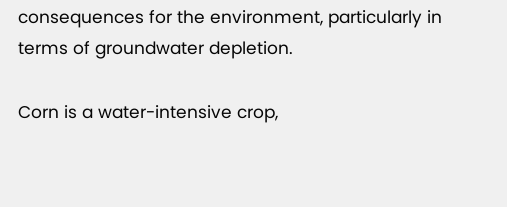consequences for the environment, particularly in terms of groundwater depletion.

Corn is a water-intensive crop,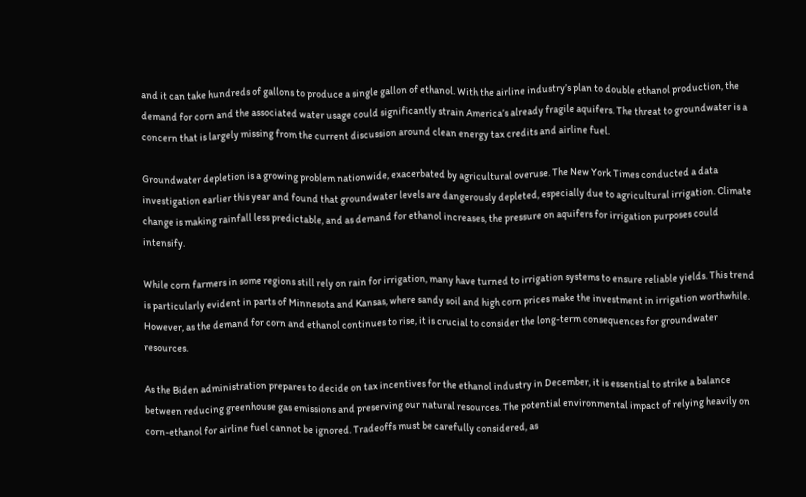and it can take hundreds of gallons to produce a single gallon of ethanol. With the airline industry’s plan to double ethanol production, the demand for corn and the associated water usage could significantly strain America’s already fragile aquifers. The threat to groundwater is a concern that is largely missing from the current discussion around clean energy tax credits and airline fuel.

Groundwater depletion is a growing problem nationwide, exacerbated by agricultural overuse. The New York Times conducted a data investigation earlier this year and found that groundwater levels are dangerously depleted, especially due to agricultural irrigation. Climate change is making rainfall less predictable, and as demand for ethanol increases, the pressure on aquifers for irrigation purposes could intensify.

While corn farmers in some regions still rely on rain for irrigation, many have turned to irrigation systems to ensure reliable yields. This trend is particularly evident in parts of Minnesota and Kansas, where sandy soil and high corn prices make the investment in irrigation worthwhile. However, as the demand for corn and ethanol continues to rise, it is crucial to consider the long-term consequences for groundwater resources.

As the Biden administration prepares to decide on tax incentives for the ethanol industry in December, it is essential to strike a balance between reducing greenhouse gas emissions and preserving our natural resources. The potential environmental impact of relying heavily on corn-ethanol for airline fuel cannot be ignored. Tradeoffs must be carefully considered, as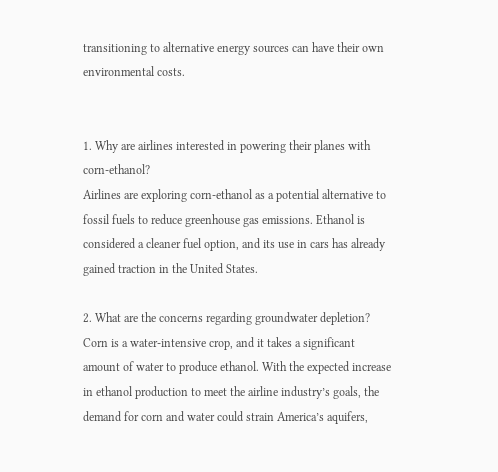transitioning to alternative energy sources can have their own environmental costs.


1. Why are airlines interested in powering their planes with corn-ethanol?
Airlines are exploring corn-ethanol as a potential alternative to fossil fuels to reduce greenhouse gas emissions. Ethanol is considered a cleaner fuel option, and its use in cars has already gained traction in the United States.

2. What are the concerns regarding groundwater depletion?
Corn is a water-intensive crop, and it takes a significant amount of water to produce ethanol. With the expected increase in ethanol production to meet the airline industry’s goals, the demand for corn and water could strain America’s aquifers,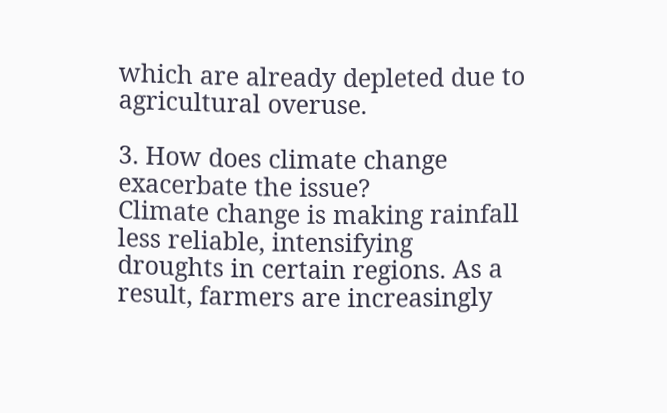which are already depleted due to agricultural overuse.

3. How does climate change exacerbate the issue?
Climate change is making rainfall less reliable, intensifying droughts in certain regions. As a result, farmers are increasingly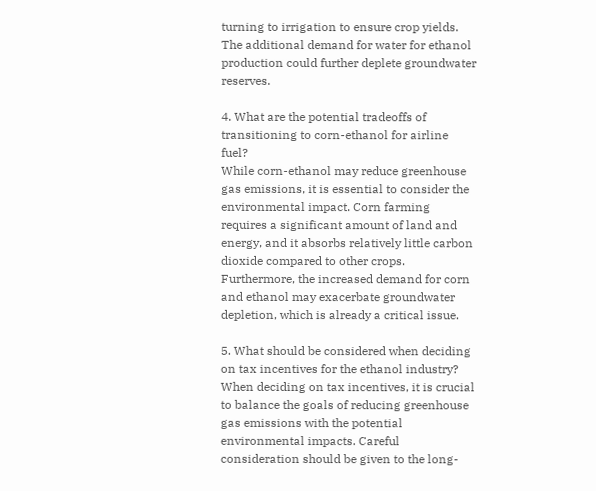turning to irrigation to ensure crop yields. The additional demand for water for ethanol production could further deplete groundwater reserves.

4. What are the potential tradeoffs of transitioning to corn-ethanol for airline fuel?
While corn-ethanol may reduce greenhouse gas emissions, it is essential to consider the environmental impact. Corn farming requires a significant amount of land and energy, and it absorbs relatively little carbon dioxide compared to other crops. Furthermore, the increased demand for corn and ethanol may exacerbate groundwater depletion, which is already a critical issue.

5. What should be considered when deciding on tax incentives for the ethanol industry?
When deciding on tax incentives, it is crucial to balance the goals of reducing greenhouse gas emissions with the potential environmental impacts. Careful consideration should be given to the long-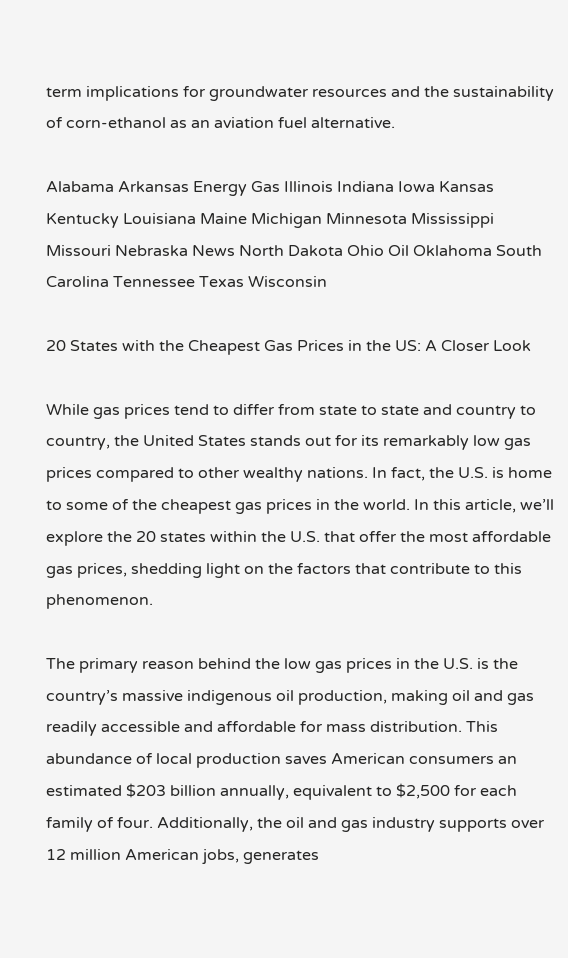term implications for groundwater resources and the sustainability of corn-ethanol as an aviation fuel alternative.

Alabama Arkansas Energy Gas Illinois Indiana Iowa Kansas Kentucky Louisiana Maine Michigan Minnesota Mississippi Missouri Nebraska News North Dakota Ohio Oil Oklahoma South Carolina Tennessee Texas Wisconsin

20 States with the Cheapest Gas Prices in the US: A Closer Look

While gas prices tend to differ from state to state and country to country, the United States stands out for its remarkably low gas prices compared to other wealthy nations. In fact, the U.S. is home to some of the cheapest gas prices in the world. In this article, we’ll explore the 20 states within the U.S. that offer the most affordable gas prices, shedding light on the factors that contribute to this phenomenon.

The primary reason behind the low gas prices in the U.S. is the country’s massive indigenous oil production, making oil and gas readily accessible and affordable for mass distribution. This abundance of local production saves American consumers an estimated $203 billion annually, equivalent to $2,500 for each family of four. Additionally, the oil and gas industry supports over 12 million American jobs, generates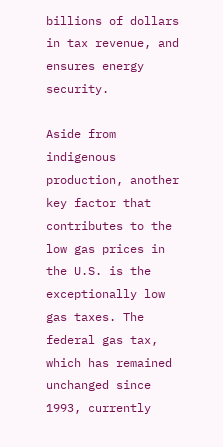billions of dollars in tax revenue, and ensures energy security.

Aside from indigenous production, another key factor that contributes to the low gas prices in the U.S. is the exceptionally low gas taxes. The federal gas tax, which has remained unchanged since 1993, currently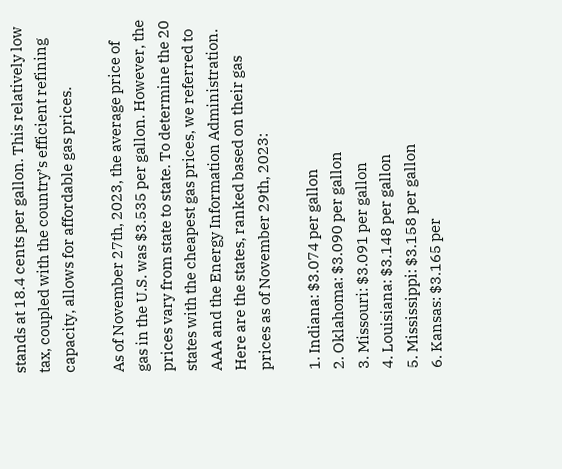stands at 18.4 cents per gallon. This relatively low tax, coupled with the country’s efficient refining capacity, allows for affordable gas prices.

As of November 27th, 2023, the average price of gas in the U.S. was $3.535 per gallon. However, the prices vary from state to state. To determine the 20 states with the cheapest gas prices, we referred to AAA and the Energy Information Administration. Here are the states, ranked based on their gas prices as of November 29th, 2023:

1. Indiana: $3.074 per gallon
2. Oklahoma: $3.090 per gallon
3. Missouri: $3.091 per gallon
4. Louisiana: $3.148 per gallon
5. Mississippi: $3.158 per gallon
6. Kansas: $3.165 per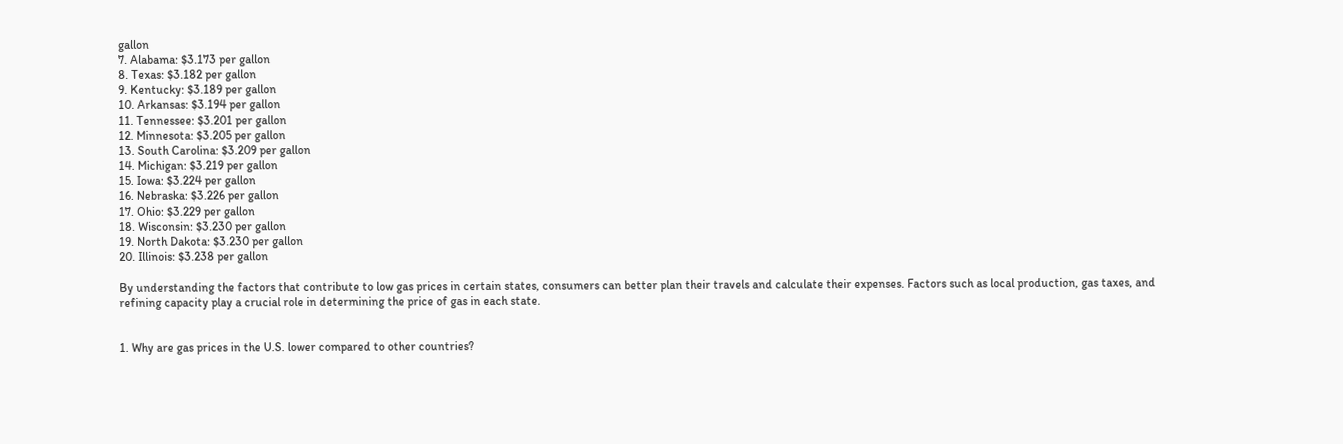gallon
7. Alabama: $3.173 per gallon
8. Texas: $3.182 per gallon
9. Kentucky: $3.189 per gallon
10. Arkansas: $3.194 per gallon
11. Tennessee: $3.201 per gallon
12. Minnesota: $3.205 per gallon
13. South Carolina: $3.209 per gallon
14. Michigan: $3.219 per gallon
15. Iowa: $3.224 per gallon
16. Nebraska: $3.226 per gallon
17. Ohio: $3.229 per gallon
18. Wisconsin: $3.230 per gallon
19. North Dakota: $3.230 per gallon
20. Illinois: $3.238 per gallon

By understanding the factors that contribute to low gas prices in certain states, consumers can better plan their travels and calculate their expenses. Factors such as local production, gas taxes, and refining capacity play a crucial role in determining the price of gas in each state.


1. Why are gas prices in the U.S. lower compared to other countries?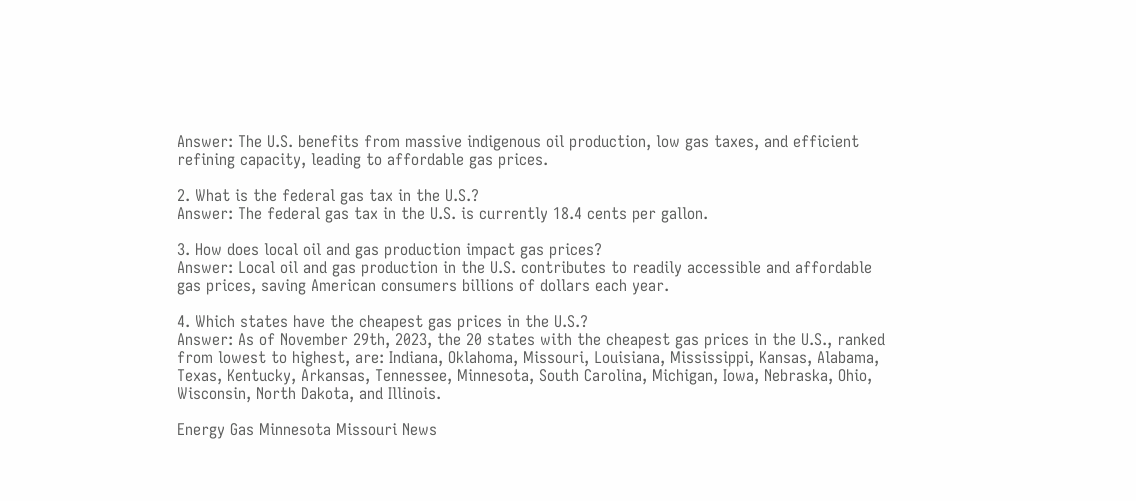Answer: The U.S. benefits from massive indigenous oil production, low gas taxes, and efficient refining capacity, leading to affordable gas prices.

2. What is the federal gas tax in the U.S.?
Answer: The federal gas tax in the U.S. is currently 18.4 cents per gallon.

3. How does local oil and gas production impact gas prices?
Answer: Local oil and gas production in the U.S. contributes to readily accessible and affordable gas prices, saving American consumers billions of dollars each year.

4. Which states have the cheapest gas prices in the U.S.?
Answer: As of November 29th, 2023, the 20 states with the cheapest gas prices in the U.S., ranked from lowest to highest, are: Indiana, Oklahoma, Missouri, Louisiana, Mississippi, Kansas, Alabama, Texas, Kentucky, Arkansas, Tennessee, Minnesota, South Carolina, Michigan, Iowa, Nebraska, Ohio, Wisconsin, North Dakota, and Illinois.

Energy Gas Minnesota Missouri News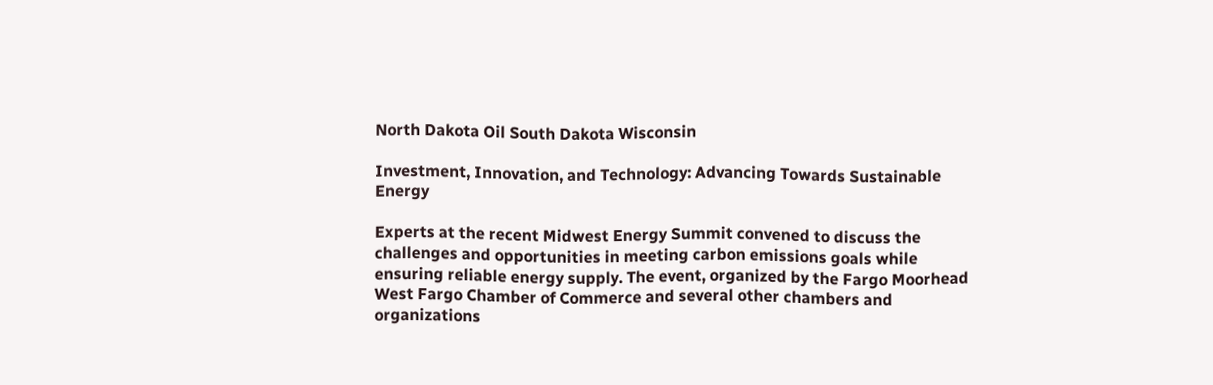North Dakota Oil South Dakota Wisconsin

Investment, Innovation, and Technology: Advancing Towards Sustainable Energy

Experts at the recent Midwest Energy Summit convened to discuss the challenges and opportunities in meeting carbon emissions goals while ensuring reliable energy supply. The event, organized by the Fargo Moorhead West Fargo Chamber of Commerce and several other chambers and organizations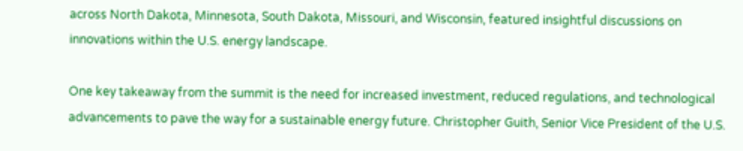across North Dakota, Minnesota, South Dakota, Missouri, and Wisconsin, featured insightful discussions on innovations within the U.S. energy landscape.

One key takeaway from the summit is the need for increased investment, reduced regulations, and technological advancements to pave the way for a sustainable energy future. Christopher Guith, Senior Vice President of the U.S.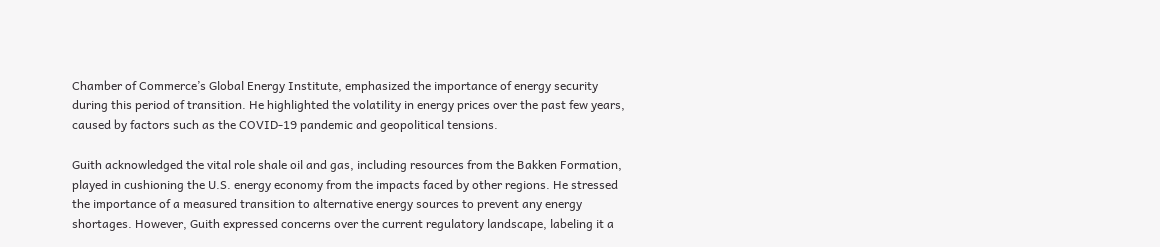Chamber of Commerce’s Global Energy Institute, emphasized the importance of energy security during this period of transition. He highlighted the volatility in energy prices over the past few years, caused by factors such as the COVID-19 pandemic and geopolitical tensions.

Guith acknowledged the vital role shale oil and gas, including resources from the Bakken Formation, played in cushioning the U.S. energy economy from the impacts faced by other regions. He stressed the importance of a measured transition to alternative energy sources to prevent any energy shortages. However, Guith expressed concerns over the current regulatory landscape, labeling it a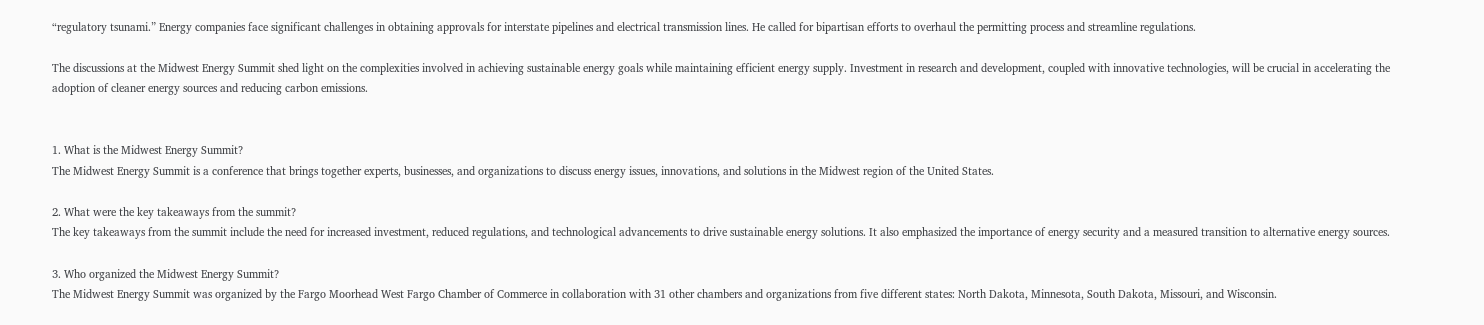“regulatory tsunami.” Energy companies face significant challenges in obtaining approvals for interstate pipelines and electrical transmission lines. He called for bipartisan efforts to overhaul the permitting process and streamline regulations.

The discussions at the Midwest Energy Summit shed light on the complexities involved in achieving sustainable energy goals while maintaining efficient energy supply. Investment in research and development, coupled with innovative technologies, will be crucial in accelerating the adoption of cleaner energy sources and reducing carbon emissions.


1. What is the Midwest Energy Summit?
The Midwest Energy Summit is a conference that brings together experts, businesses, and organizations to discuss energy issues, innovations, and solutions in the Midwest region of the United States.

2. What were the key takeaways from the summit?
The key takeaways from the summit include the need for increased investment, reduced regulations, and technological advancements to drive sustainable energy solutions. It also emphasized the importance of energy security and a measured transition to alternative energy sources.

3. Who organized the Midwest Energy Summit?
The Midwest Energy Summit was organized by the Fargo Moorhead West Fargo Chamber of Commerce in collaboration with 31 other chambers and organizations from five different states: North Dakota, Minnesota, South Dakota, Missouri, and Wisconsin.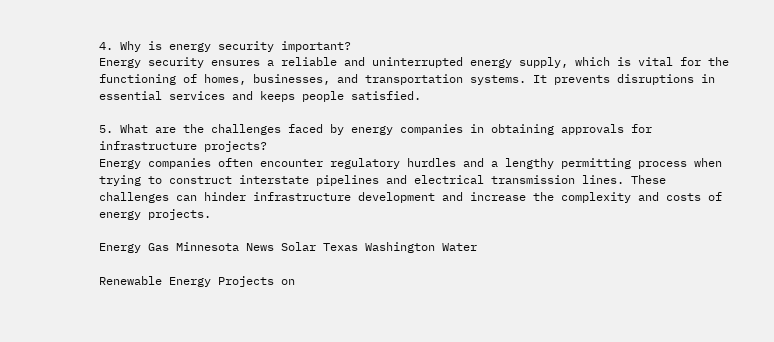4. Why is energy security important?
Energy security ensures a reliable and uninterrupted energy supply, which is vital for the functioning of homes, businesses, and transportation systems. It prevents disruptions in essential services and keeps people satisfied.

5. What are the challenges faced by energy companies in obtaining approvals for infrastructure projects?
Energy companies often encounter regulatory hurdles and a lengthy permitting process when trying to construct interstate pipelines and electrical transmission lines. These challenges can hinder infrastructure development and increase the complexity and costs of energy projects.

Energy Gas Minnesota News Solar Texas Washington Water

Renewable Energy Projects on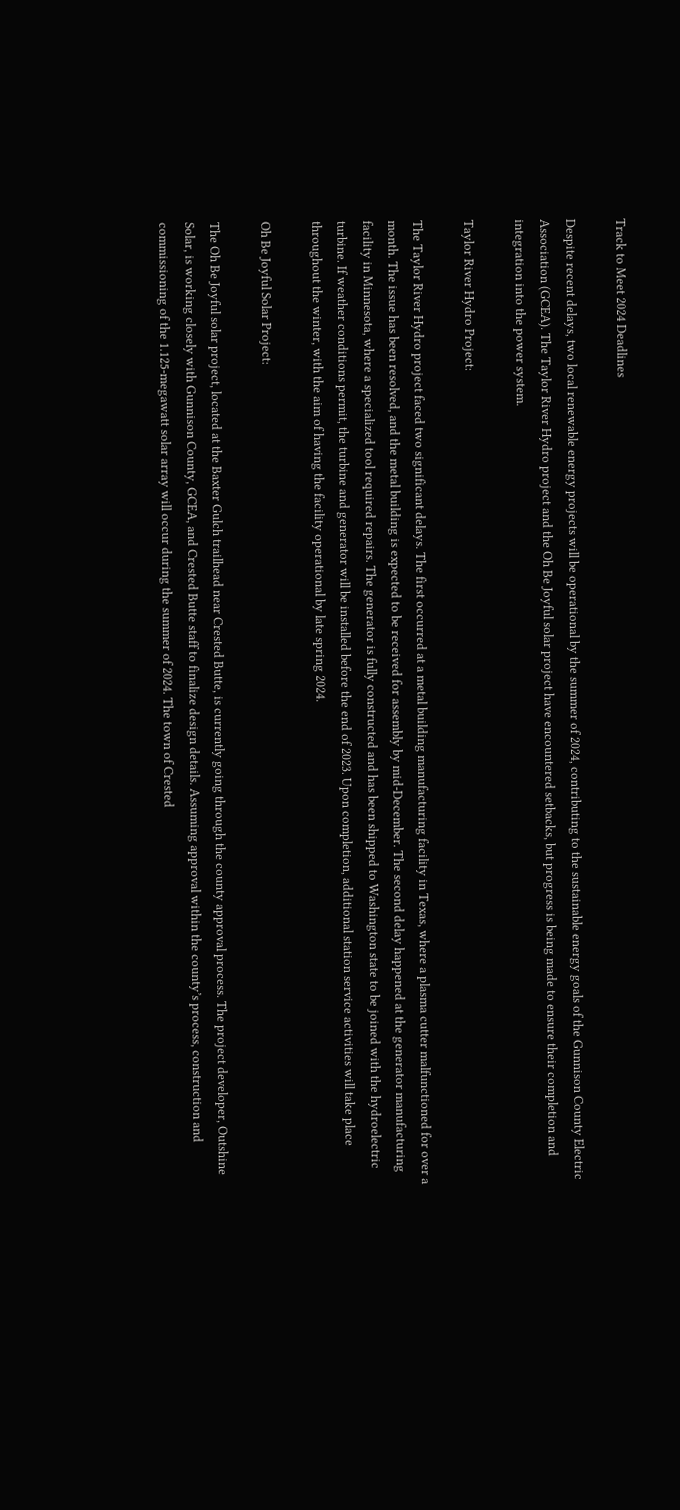Track to Meet 2024 Deadlines

Despite recent delays, two local renewable energy projects will be operational by the summer of 2024, contributing to the sustainable energy goals of the Gunnison County Electric Association (GCEA). The Taylor River Hydro project and the Oh Be Joyful solar project have encountered setbacks, but progress is being made to ensure their completion and integration into the power system.

Taylor River Hydro Project:

The Taylor River Hydro project faced two significant delays. The first occurred at a metal building manufacturing facility in Texas, where a plasma cutter malfunctioned for over a month. The issue has been resolved, and the metal building is expected to be received for assembly by mid-December. The second delay happened at the generator manufacturing facility in Minnesota, where a specialized tool required repairs. The generator is fully constructed and has been shipped to Washington state to be joined with the hydroelectric turbine. If weather conditions permit, the turbine and generator will be installed before the end of 2023. Upon completion, additional station service activities will take place throughout the winter, with the aim of having the facility operational by late spring 2024.

Oh Be Joyful Solar Project:

The Oh Be Joyful solar project, located at the Baxter Gulch trailhead near Crested Butte, is currently going through the county approval process. The project developer, Outshine Solar, is working closely with Gunnison County, GCEA, and Crested Butte staff to finalize design details. Assuming approval within the county’s process, construction and commissioning of the 1.125-megawatt solar array will occur during the summer of 2024. The town of Crested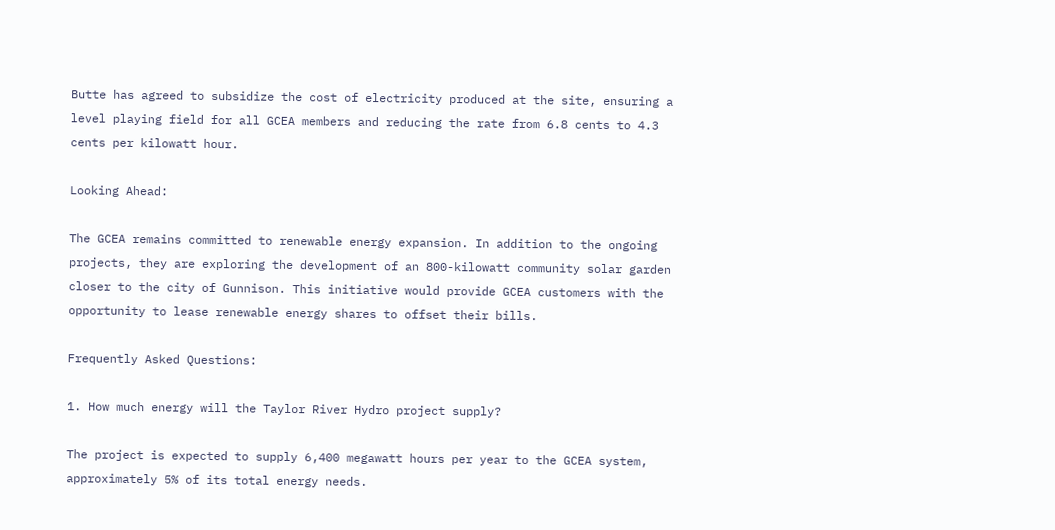Butte has agreed to subsidize the cost of electricity produced at the site, ensuring a level playing field for all GCEA members and reducing the rate from 6.8 cents to 4.3 cents per kilowatt hour.

Looking Ahead:

The GCEA remains committed to renewable energy expansion. In addition to the ongoing projects, they are exploring the development of an 800-kilowatt community solar garden closer to the city of Gunnison. This initiative would provide GCEA customers with the opportunity to lease renewable energy shares to offset their bills.

Frequently Asked Questions:

1. How much energy will the Taylor River Hydro project supply?

The project is expected to supply 6,400 megawatt hours per year to the GCEA system, approximately 5% of its total energy needs.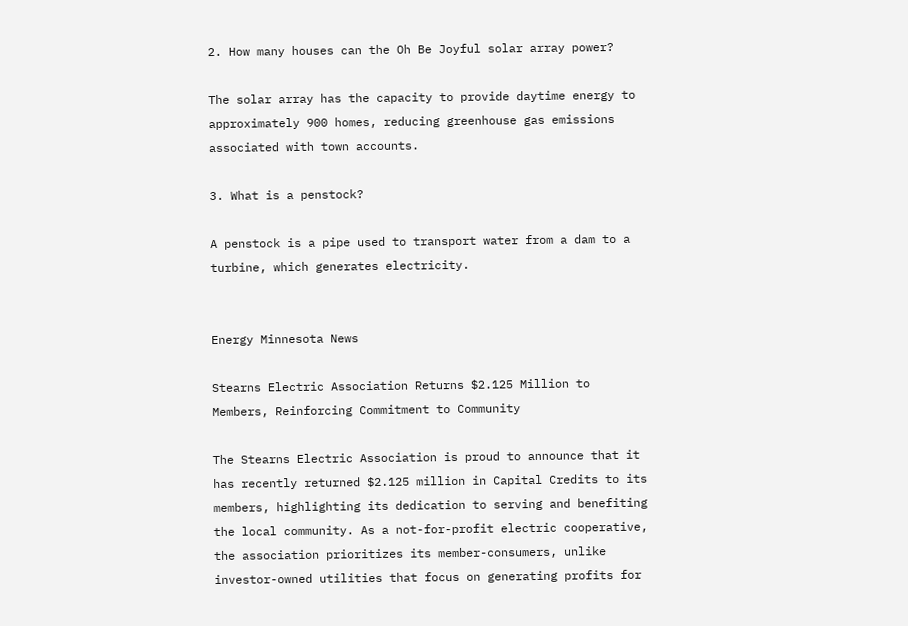2. How many houses can the Oh Be Joyful solar array power?

The solar array has the capacity to provide daytime energy to approximately 900 homes, reducing greenhouse gas emissions associated with town accounts.

3. What is a penstock?

A penstock is a pipe used to transport water from a dam to a turbine, which generates electricity.


Energy Minnesota News

Stearns Electric Association Returns $2.125 Million to Members, Reinforcing Commitment to Community

The Stearns Electric Association is proud to announce that it has recently returned $2.125 million in Capital Credits to its members, highlighting its dedication to serving and benefiting the local community. As a not-for-profit electric cooperative, the association prioritizes its member-consumers, unlike investor-owned utilities that focus on generating profits for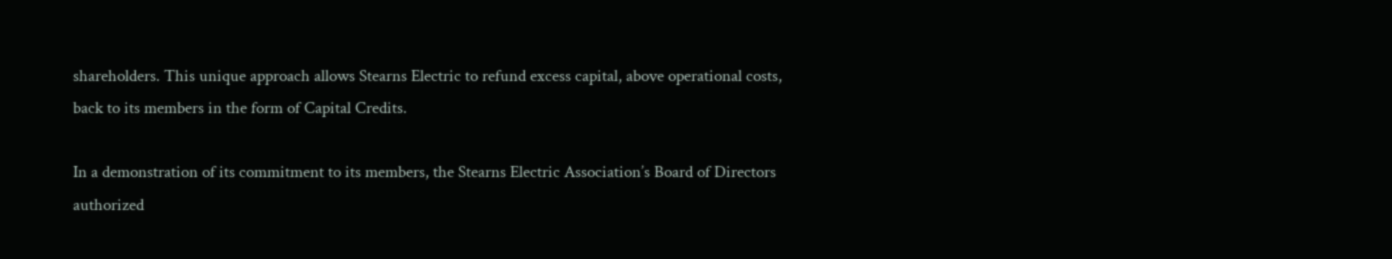shareholders. This unique approach allows Stearns Electric to refund excess capital, above operational costs, back to its members in the form of Capital Credits.

In a demonstration of its commitment to its members, the Stearns Electric Association’s Board of Directors authorized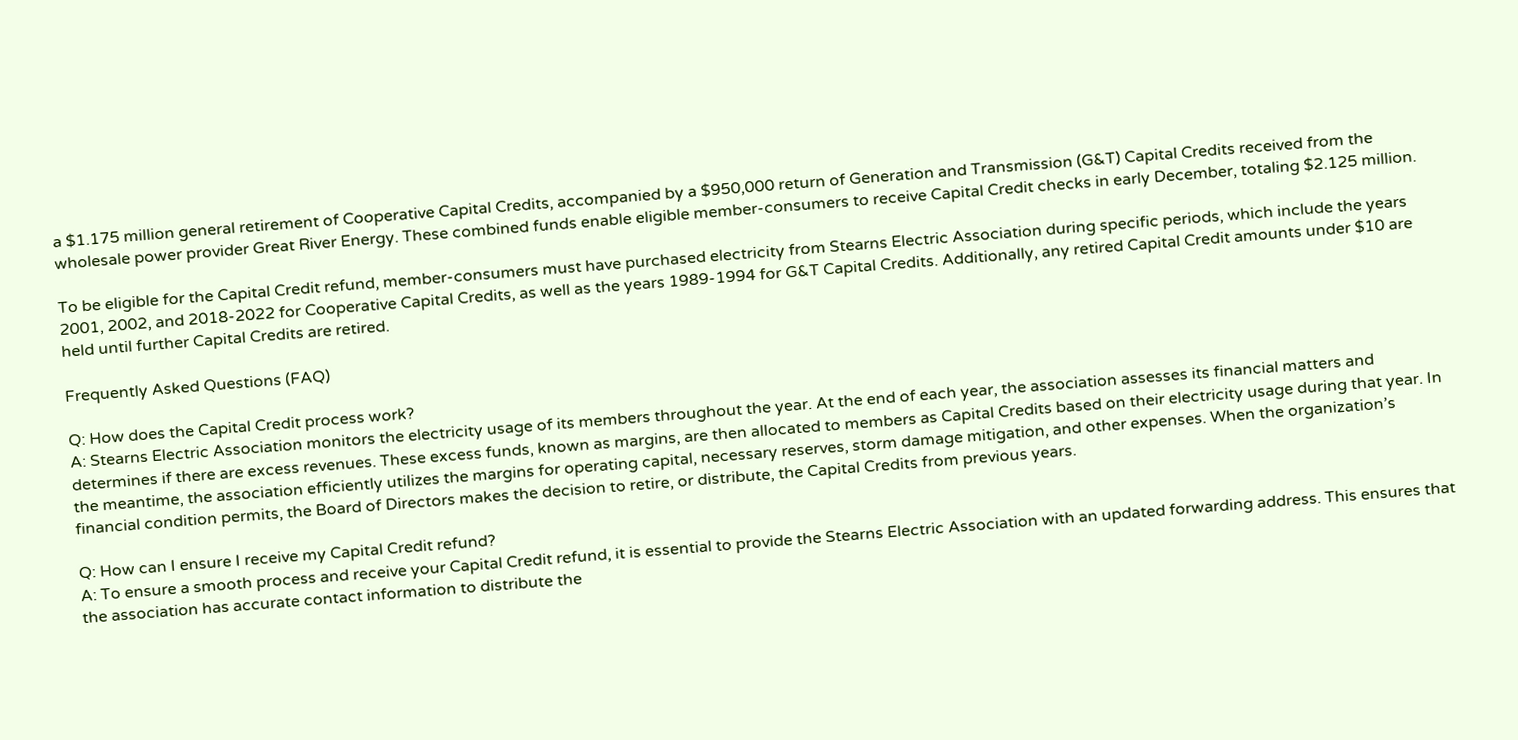a $1.175 million general retirement of Cooperative Capital Credits, accompanied by a $950,000 return of Generation and Transmission (G&T) Capital Credits received from the wholesale power provider Great River Energy. These combined funds enable eligible member-consumers to receive Capital Credit checks in early December, totaling $2.125 million.

To be eligible for the Capital Credit refund, member-consumers must have purchased electricity from Stearns Electric Association during specific periods, which include the years 2001, 2002, and 2018-2022 for Cooperative Capital Credits, as well as the years 1989-1994 for G&T Capital Credits. Additionally, any retired Capital Credit amounts under $10 are held until further Capital Credits are retired.

Frequently Asked Questions (FAQ)

Q: How does the Capital Credit process work?
A: Stearns Electric Association monitors the electricity usage of its members throughout the year. At the end of each year, the association assesses its financial matters and determines if there are excess revenues. These excess funds, known as margins, are then allocated to members as Capital Credits based on their electricity usage during that year. In the meantime, the association efficiently utilizes the margins for operating capital, necessary reserves, storm damage mitigation, and other expenses. When the organization’s financial condition permits, the Board of Directors makes the decision to retire, or distribute, the Capital Credits from previous years.

Q: How can I ensure I receive my Capital Credit refund?
A: To ensure a smooth process and receive your Capital Credit refund, it is essential to provide the Stearns Electric Association with an updated forwarding address. This ensures that the association has accurate contact information to distribute the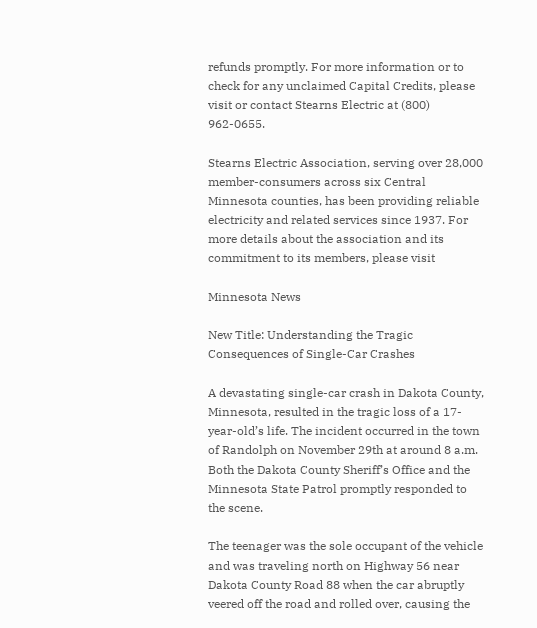refunds promptly. For more information or to check for any unclaimed Capital Credits, please visit or contact Stearns Electric at (800) 962-0655.

Stearns Electric Association, serving over 28,000 member-consumers across six Central Minnesota counties, has been providing reliable electricity and related services since 1937. For more details about the association and its commitment to its members, please visit

Minnesota News

New Title: Understanding the Tragic Consequences of Single-Car Crashes

A devastating single-car crash in Dakota County, Minnesota, resulted in the tragic loss of a 17-year-old’s life. The incident occurred in the town of Randolph on November 29th at around 8 a.m. Both the Dakota County Sheriff’s Office and the Minnesota State Patrol promptly responded to the scene.

The teenager was the sole occupant of the vehicle and was traveling north on Highway 56 near Dakota County Road 88 when the car abruptly veered off the road and rolled over, causing the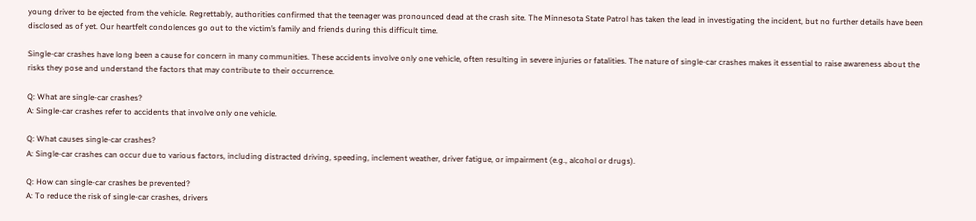young driver to be ejected from the vehicle. Regrettably, authorities confirmed that the teenager was pronounced dead at the crash site. The Minnesota State Patrol has taken the lead in investigating the incident, but no further details have been disclosed as of yet. Our heartfelt condolences go out to the victim’s family and friends during this difficult time.

Single-car crashes have long been a cause for concern in many communities. These accidents involve only one vehicle, often resulting in severe injuries or fatalities. The nature of single-car crashes makes it essential to raise awareness about the risks they pose and understand the factors that may contribute to their occurrence.

Q: What are single-car crashes?
A: Single-car crashes refer to accidents that involve only one vehicle.

Q: What causes single-car crashes?
A: Single-car crashes can occur due to various factors, including distracted driving, speeding, inclement weather, driver fatigue, or impairment (e.g., alcohol or drugs).

Q: How can single-car crashes be prevented?
A: To reduce the risk of single-car crashes, drivers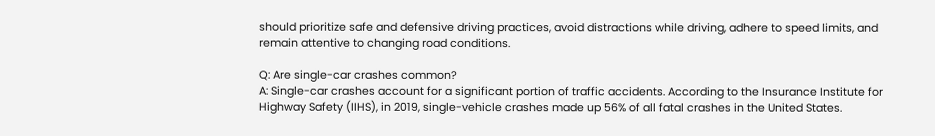should prioritize safe and defensive driving practices, avoid distractions while driving, adhere to speed limits, and remain attentive to changing road conditions.

Q: Are single-car crashes common?
A: Single-car crashes account for a significant portion of traffic accidents. According to the Insurance Institute for Highway Safety (IIHS), in 2019, single-vehicle crashes made up 56% of all fatal crashes in the United States.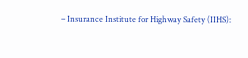– Insurance Institute for Highway Safety (IIHS):